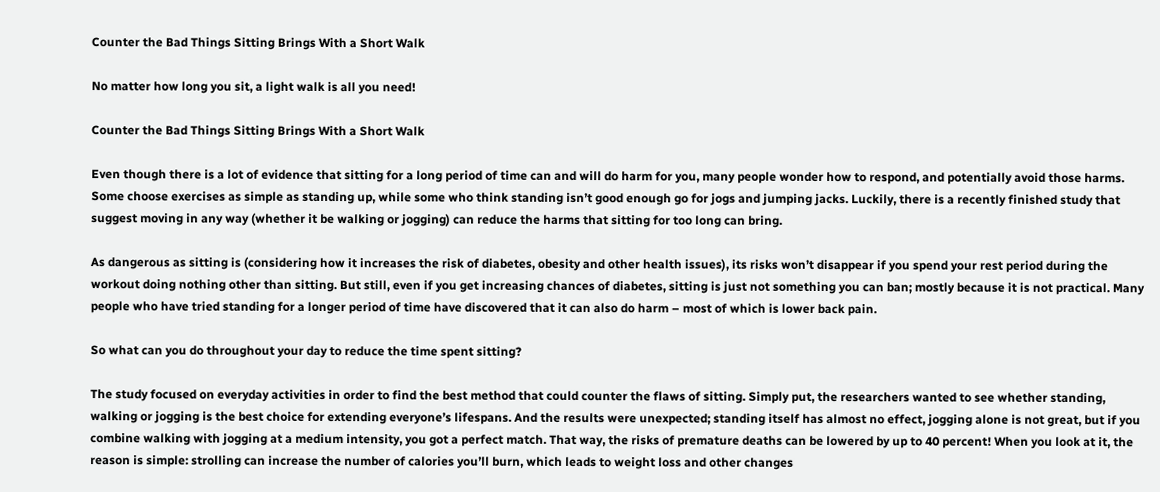Counter the Bad Things Sitting Brings With a Short Walk

No matter how long you sit, a light walk is all you need!

Counter the Bad Things Sitting Brings With a Short Walk

Even though there is a lot of evidence that sitting for a long period of time can and will do harm for you, many people wonder how to respond, and potentially avoid those harms. Some choose exercises as simple as standing up, while some who think standing isn’t good enough go for jogs and jumping jacks. Luckily, there is a recently finished study that suggest moving in any way (whether it be walking or jogging) can reduce the harms that sitting for too long can bring.

As dangerous as sitting is (considering how it increases the risk of diabetes, obesity and other health issues), its risks won’t disappear if you spend your rest period during the workout doing nothing other than sitting. But still, even if you get increasing chances of diabetes, sitting is just not something you can ban; mostly because it is not practical. Many people who have tried standing for a longer period of time have discovered that it can also do harm – most of which is lower back pain.

So what can you do throughout your day to reduce the time spent sitting?

The study focused on everyday activities in order to find the best method that could counter the flaws of sitting. Simply put, the researchers wanted to see whether standing, walking or jogging is the best choice for extending everyone’s lifespans. And the results were unexpected; standing itself has almost no effect, jogging alone is not great, but if you combine walking with jogging at a medium intensity, you got a perfect match. That way, the risks of premature deaths can be lowered by up to 40 percent! When you look at it, the reason is simple: strolling can increase the number of calories you’ll burn, which leads to weight loss and other changes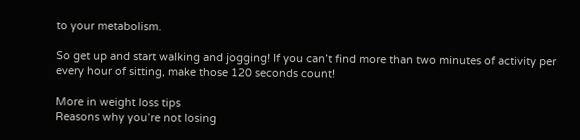to your metabolism.

So get up and start walking and jogging! If you can’t find more than two minutes of activity per every hour of sitting, make those 120 seconds count!

More in weight loss tips
Reasons why you’re not losing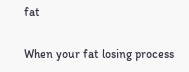fat

When your fat losing process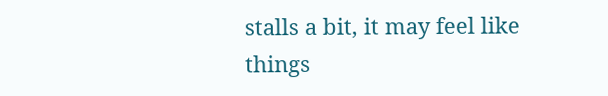stalls a bit, it may feel like things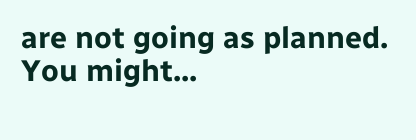are not going as planned. You might...